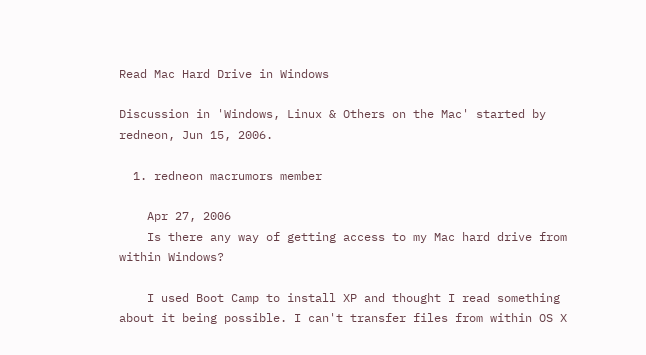Read Mac Hard Drive in Windows

Discussion in 'Windows, Linux & Others on the Mac' started by redneon, Jun 15, 2006.

  1. redneon macrumors member

    Apr 27, 2006
    Is there any way of getting access to my Mac hard drive from within Windows?

    I used Boot Camp to install XP and thought I read something about it being possible. I can't transfer files from within OS X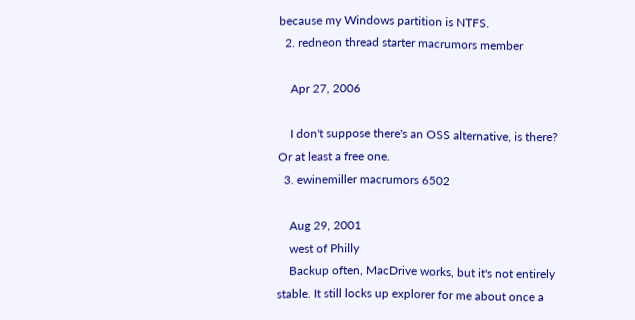because my Windows partition is NTFS.
  2. redneon thread starter macrumors member

    Apr 27, 2006

    I don't suppose there's an OSS alternative, is there? Or at least a free one.
  3. ewinemiller macrumors 6502

    Aug 29, 2001
    west of Philly
    Backup often, MacDrive works, but it's not entirely stable. It still locks up explorer for me about once a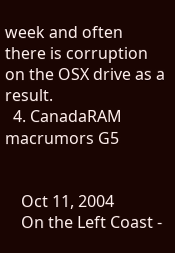week and often there is corruption on the OSX drive as a result.
  4. CanadaRAM macrumors G5


    Oct 11, 2004
    On the Left Coast -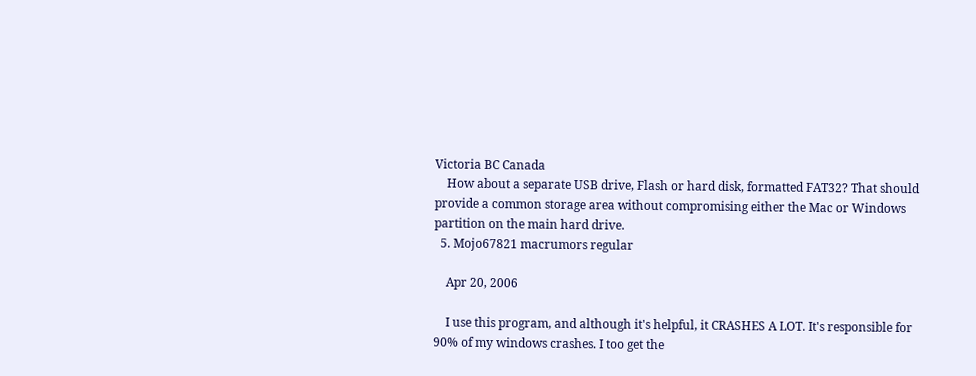Victoria BC Canada
    How about a separate USB drive, Flash or hard disk, formatted FAT32? That should provide a common storage area without compromising either the Mac or Windows partition on the main hard drive.
  5. Mojo67821 macrumors regular

    Apr 20, 2006

    I use this program, and although it's helpful, it CRASHES A LOT. It's responsible for 90% of my windows crashes. I too get the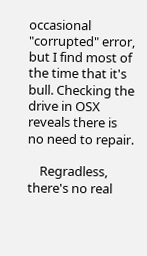occasional "corrupted" error, but I find most of the time that it's bull. Checking the drive in OSX reveals there is no need to repair.

    Regradless, there's no real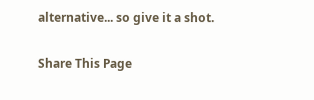alternative... so give it a shot.

Share This Page